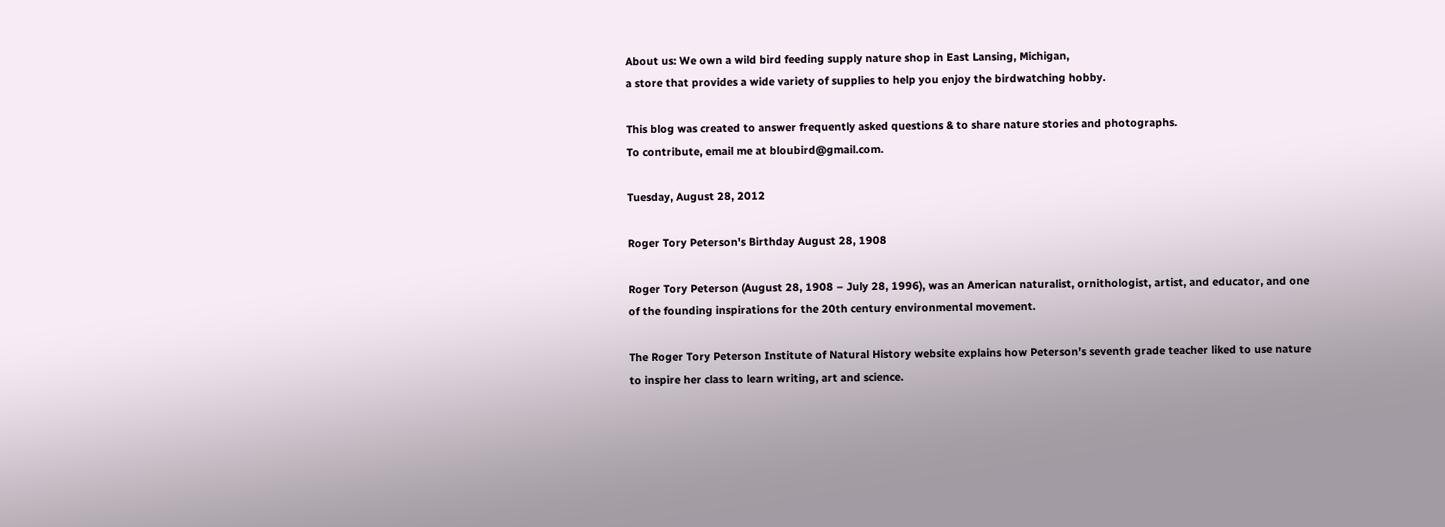About us: We own a wild bird feeding supply nature shop in East Lansing, Michigan,
a store that provides a wide variety of supplies to help you enjoy the birdwatching hobby.

This blog was created to answer frequently asked questions & to share nature stories and photographs.
To contribute, email me at bloubird@gmail.com.

Tuesday, August 28, 2012

Roger Tory Peterson's Birthday August 28, 1908

Roger Tory Peterson (August 28, 1908 – July 28, 1996), was an American naturalist, ornithologist, artist, and educator, and one of the founding inspirations for the 20th century environmental movement.

The Roger Tory Peterson Institute of Natural History website explains how Peterson’s seventh grade teacher liked to use nature to inspire her class to learn writing, art and science.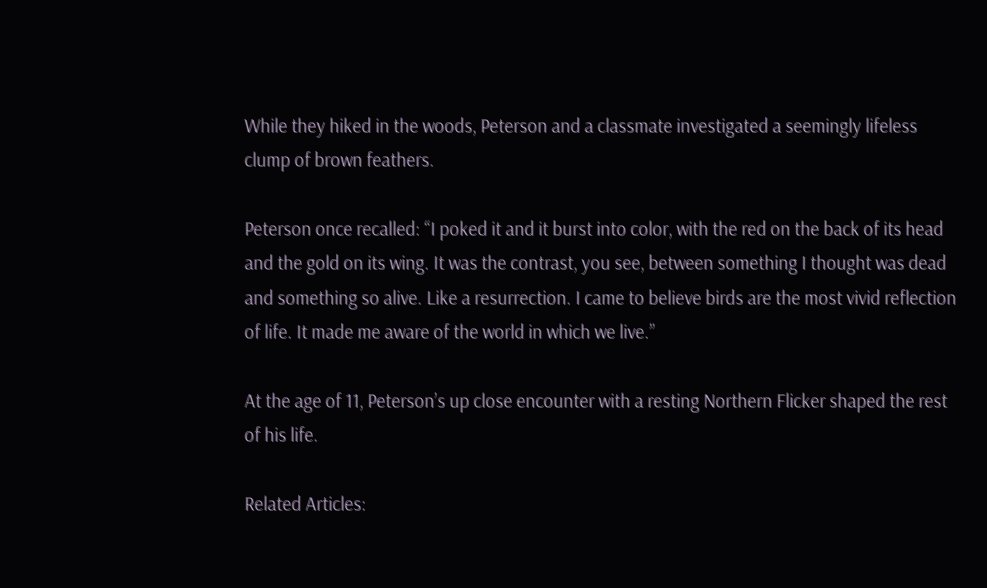While they hiked in the woods, Peterson and a classmate investigated a seemingly lifeless clump of brown feathers.

Peterson once recalled: “I poked it and it burst into color, with the red on the back of its head and the gold on its wing. It was the contrast, you see, between something I thought was dead and something so alive. Like a resurrection. I came to believe birds are the most vivid reflection of life. It made me aware of the world in which we live.”

At the age of 11, Peterson’s up close encounter with a resting Northern Flicker shaped the rest of his life.

Related Articles: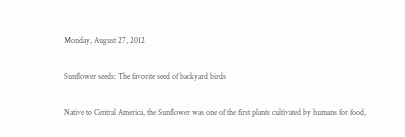Monday, August 27, 2012

Sunflower seeds: The favorite seed of backyard birds

Native to Central America, the Sunflower was one of the first plants cultivated by humans for food,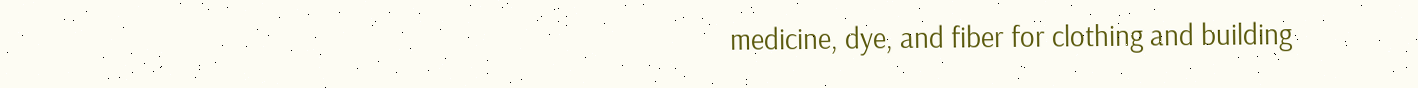medicine, dye, and fiber for clothing and building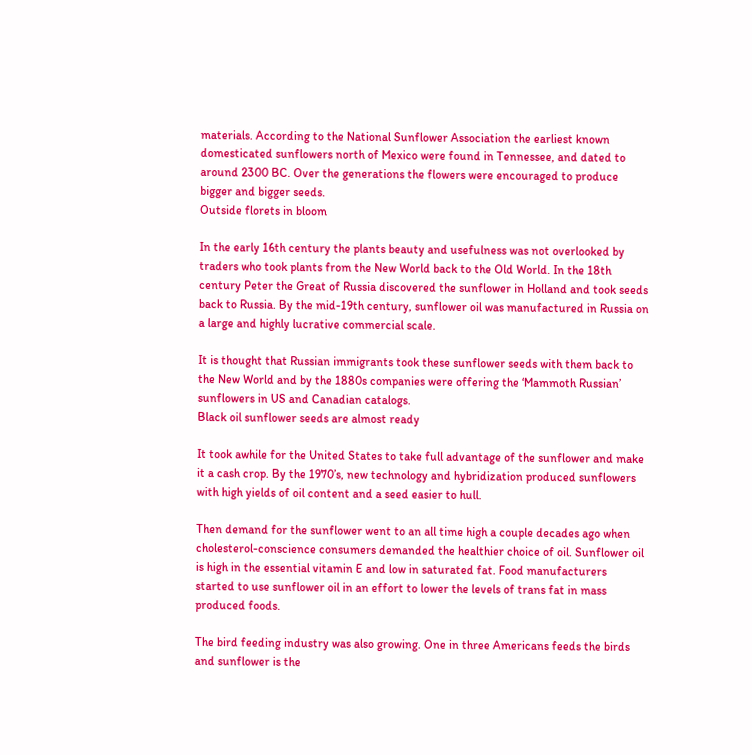materials. According to the National Sunflower Association the earliest known domesticated sunflowers north of Mexico were found in Tennessee, and dated to around 2300 BC. Over the generations the flowers were encouraged to produce bigger and bigger seeds.
Outside florets in bloom

In the early 16th century the plants beauty and usefulness was not overlooked by traders who took plants from the New World back to the Old World. In the 18th century Peter the Great of Russia discovered the sunflower in Holland and took seeds back to Russia. By the mid-19th century, sunflower oil was manufactured in Russia on a large and highly lucrative commercial scale.

It is thought that Russian immigrants took these sunflower seeds with them back to the New World and by the 1880s companies were offering the ‘Mammoth Russian’ sunflowers in US and Canadian catalogs.
Black oil sunflower seeds are almost ready

It took awhile for the United States to take full advantage of the sunflower and make it a cash crop. By the 1970’s, new technology and hybridization produced sunflowers with high yields of oil content and a seed easier to hull.

Then demand for the sunflower went to an all time high a couple decades ago when cholesterol-conscience consumers demanded the healthier choice of oil. Sunflower oil is high in the essential vitamin E and low in saturated fat. Food manufacturers started to use sunflower oil in an effort to lower the levels of trans fat in mass produced foods.

The bird feeding industry was also growing. One in three Americans feeds the birds and sunflower is the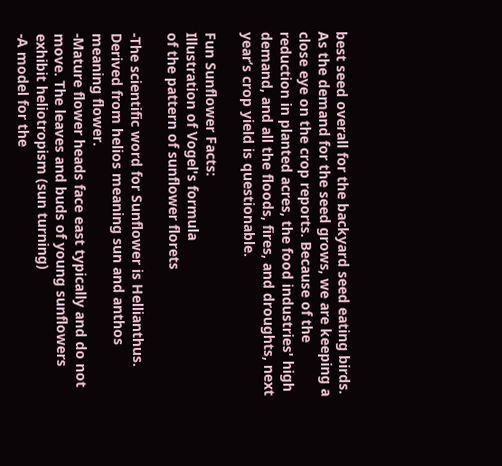best seed overall for the backyard seed eating birds. As the demand for the seed grows, we are keeping a close eye on the crop reports. Because of the reduction in planted acres, the food industries' high demand, and all the floods, fires, and droughts, next year’s crop yield is questionable.

Fun Sunflower Facts:
Illustration of Vogel's formula
of the pattern of sunflower florets

-The scientific word for Sunflower is Hellianthus. Derived from helios meaning sun and anthos meaning flower.
-Mature flower heads face east typically and do not move. The leaves and buds of young sunflowers exhibit heliotropism (sun turning)
-A model for the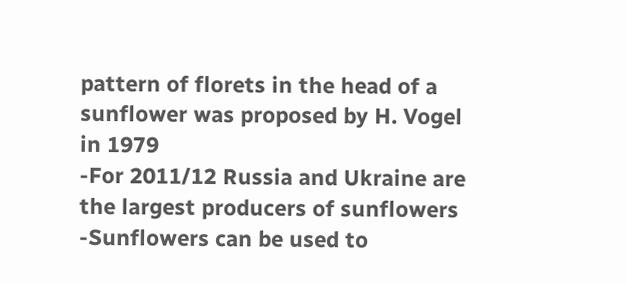pattern of florets in the head of a sunflower was proposed by H. Vogel in 1979
-For 2011/12 Russia and Ukraine are the largest producers of sunflowers
-Sunflowers can be used to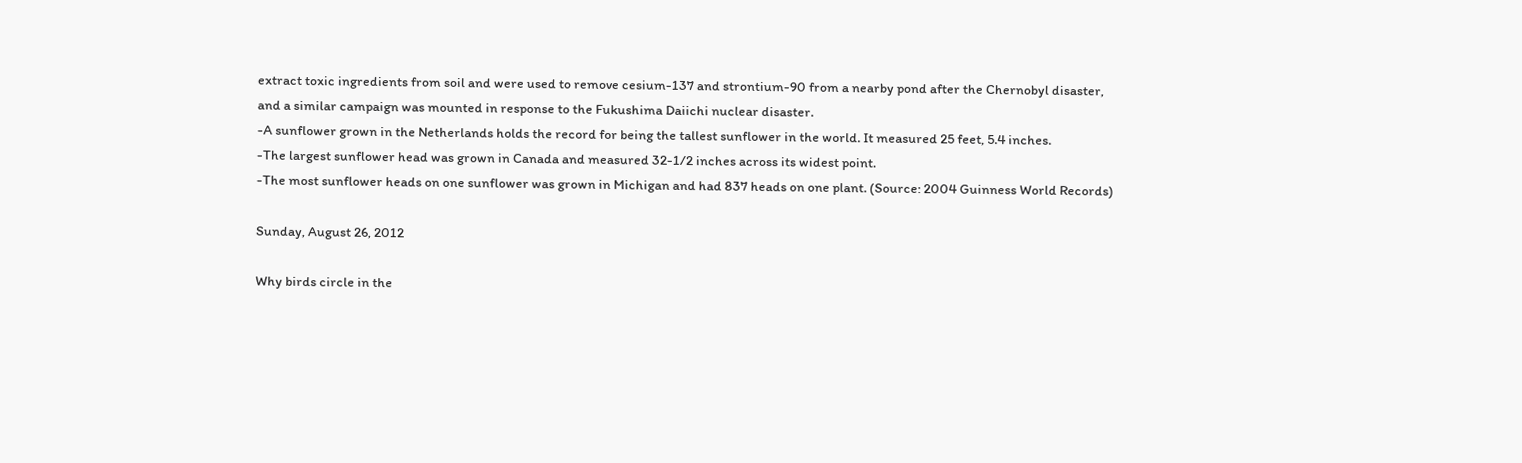extract toxic ingredients from soil and were used to remove cesium-137 and strontium-90 from a nearby pond after the Chernobyl disaster, and a similar campaign was mounted in response to the Fukushima Daiichi nuclear disaster.
-A sunflower grown in the Netherlands holds the record for being the tallest sunflower in the world. It measured 25 feet, 5.4 inches.
-The largest sunflower head was grown in Canada and measured 32-1/2 inches across its widest point.
-The most sunflower heads on one sunflower was grown in Michigan and had 837 heads on one plant. (Source: 2004 Guinness World Records)

Sunday, August 26, 2012

Why birds circle in the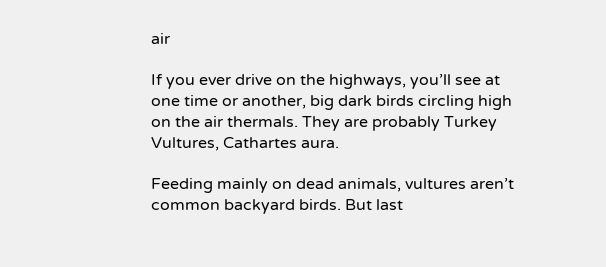air

If you ever drive on the highways, you’ll see at one time or another, big dark birds circling high on the air thermals. They are probably Turkey Vultures, Cathartes aura.

Feeding mainly on dead animals, vultures aren’t common backyard birds. But last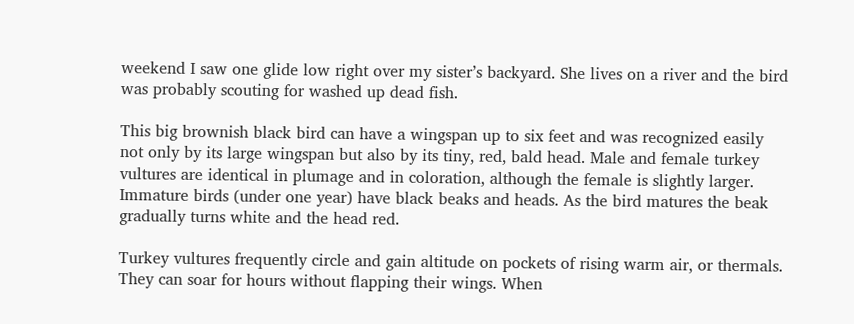weekend I saw one glide low right over my sister’s backyard. She lives on a river and the bird was probably scouting for washed up dead fish.

This big brownish black bird can have a wingspan up to six feet and was recognized easily not only by its large wingspan but also by its tiny, red, bald head. Male and female turkey vultures are identical in plumage and in coloration, although the female is slightly larger. Immature birds (under one year) have black beaks and heads. As the bird matures the beak gradually turns white and the head red.

Turkey vultures frequently circle and gain altitude on pockets of rising warm air, or thermals. They can soar for hours without flapping their wings. When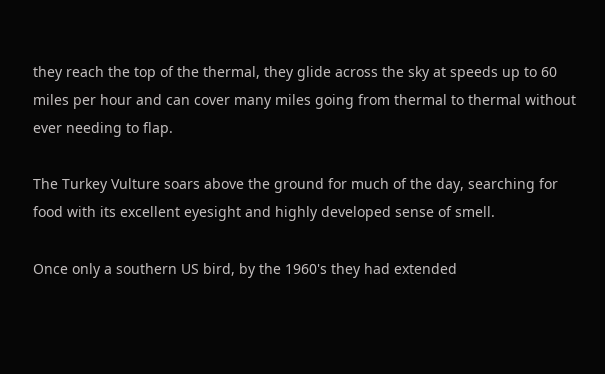they reach the top of the thermal, they glide across the sky at speeds up to 60 miles per hour and can cover many miles going from thermal to thermal without ever needing to flap.

The Turkey Vulture soars above the ground for much of the day, searching for food with its excellent eyesight and highly developed sense of smell.

Once only a southern US bird, by the 1960's they had extended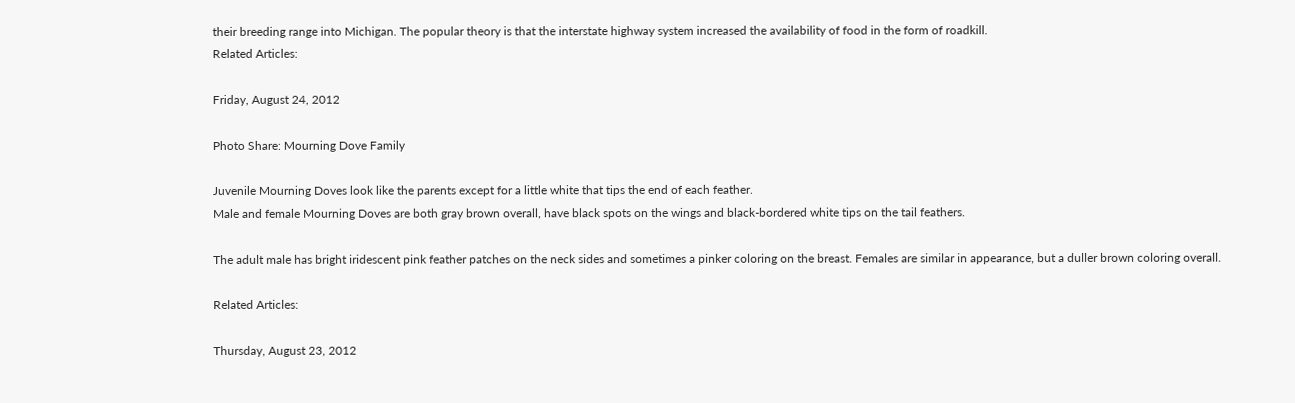their breeding range into Michigan. The popular theory is that the interstate highway system increased the availability of food in the form of roadkill.
Related Articles:

Friday, August 24, 2012

Photo Share: Mourning Dove Family

Juvenile Mourning Doves look like the parents except for a little white that tips the end of each feather.
Male and female Mourning Doves are both gray brown overall, have black spots on the wings and black-bordered white tips on the tail feathers.

The adult male has bright iridescent pink feather patches on the neck sides and sometimes a pinker coloring on the breast. Females are similar in appearance, but a duller brown coloring overall.

Related Articles:

Thursday, August 23, 2012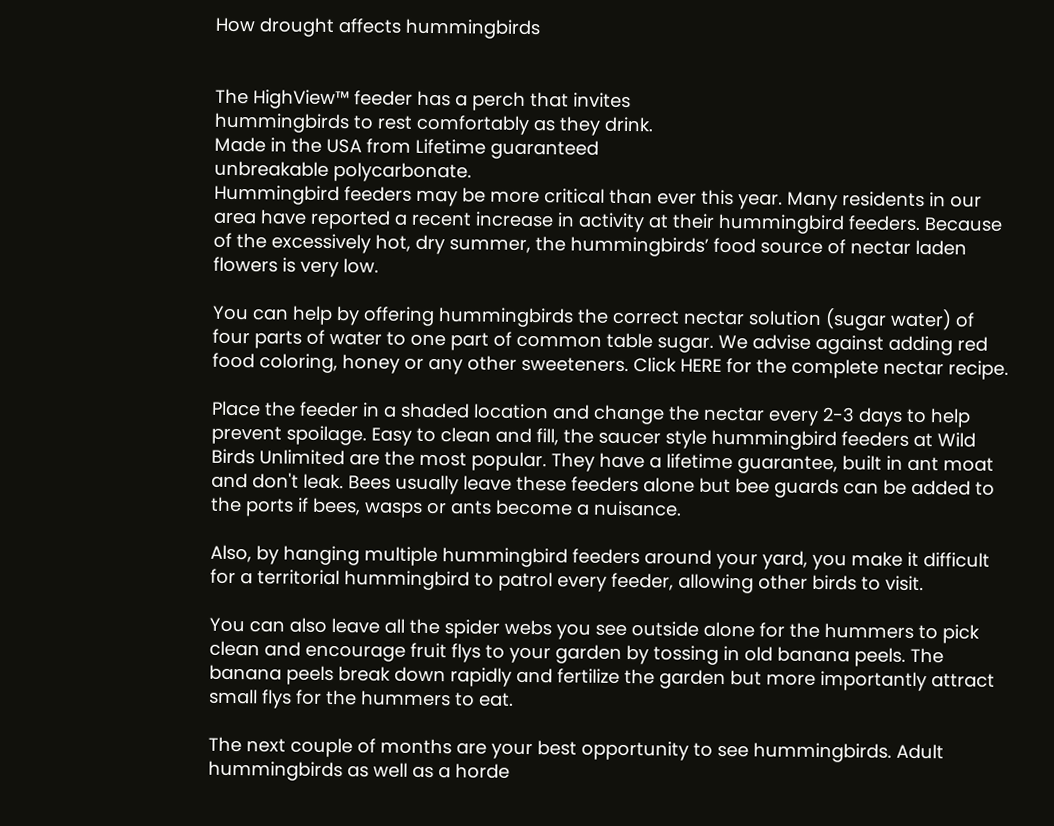How drought affects hummingbirds


The HighView™ feeder has a perch that invites
hummingbirds to rest comfortably as they drink.
Made in the USA from Lifetime guaranteed
unbreakable polycarbonate.
Hummingbird feeders may be more critical than ever this year. Many residents in our area have reported a recent increase in activity at their hummingbird feeders. Because of the excessively hot, dry summer, the hummingbirds’ food source of nectar laden flowers is very low.

You can help by offering hummingbirds the correct nectar solution (sugar water) of four parts of water to one part of common table sugar. We advise against adding red food coloring, honey or any other sweeteners. Click HERE for the complete nectar recipe.

Place the feeder in a shaded location and change the nectar every 2-3 days to help prevent spoilage. Easy to clean and fill, the saucer style hummingbird feeders at Wild Birds Unlimited are the most popular. They have a lifetime guarantee, built in ant moat and don't leak. Bees usually leave these feeders alone but bee guards can be added to the ports if bees, wasps or ants become a nuisance.

Also, by hanging multiple hummingbird feeders around your yard, you make it difficult for a territorial hummingbird to patrol every feeder, allowing other birds to visit.

You can also leave all the spider webs you see outside alone for the hummers to pick clean and encourage fruit flys to your garden by tossing in old banana peels. The banana peels break down rapidly and fertilize the garden but more importantly attract small flys for the hummers to eat.

The next couple of months are your best opportunity to see hummingbirds. Adult hummingbirds as well as a horde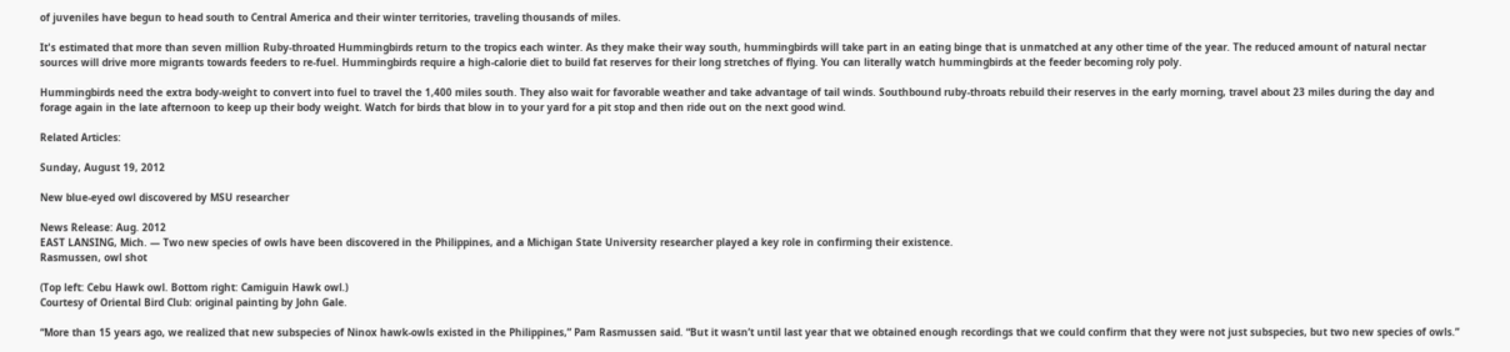of juveniles have begun to head south to Central America and their winter territories, traveling thousands of miles.

It's estimated that more than seven million Ruby-throated Hummingbirds return to the tropics each winter. As they make their way south, hummingbirds will take part in an eating binge that is unmatched at any other time of the year. The reduced amount of natural nectar sources will drive more migrants towards feeders to re-fuel. Hummingbirds require a high-calorie diet to build fat reserves for their long stretches of flying. You can literally watch hummingbirds at the feeder becoming roly poly.

Hummingbirds need the extra body-weight to convert into fuel to travel the 1,400 miles south. They also wait for favorable weather and take advantage of tail winds. Southbound ruby-throats rebuild their reserves in the early morning, travel about 23 miles during the day and forage again in the late afternoon to keep up their body weight. Watch for birds that blow in to your yard for a pit stop and then ride out on the next good wind.

Related Articles:

Sunday, August 19, 2012

New blue-eyed owl discovered by MSU researcher

News Release: Aug. 2012
EAST LANSING, Mich. — Two new species of owls have been discovered in the Philippines, and a Michigan State University researcher played a key role in confirming their existence.
Rasmussen, owl shot

(Top left: Cebu Hawk owl. Bottom right: Camiguin Hawk owl.)
Courtesy of Oriental Bird Club: original painting by John Gale.

“More than 15 years ago, we realized that new subspecies of Ninox hawk-owls existed in the Philippines,” Pam Rasmussen said. “But it wasn’t until last year that we obtained enough recordings that we could confirm that they were not just subspecies, but two new species of owls.”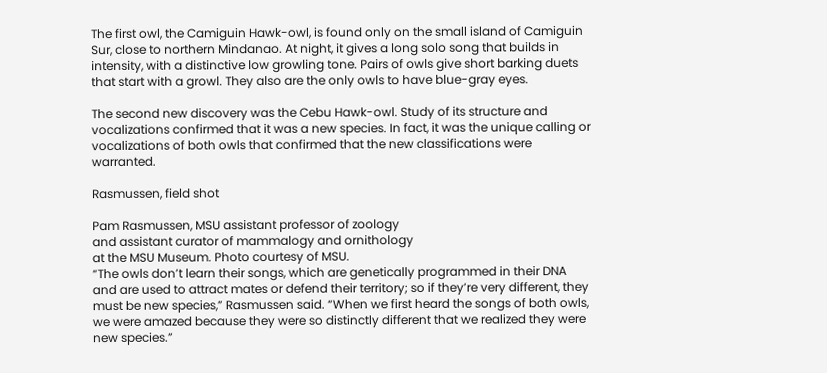The first owl, the Camiguin Hawk-owl, is found only on the small island of Camiguin Sur, close to northern Mindanao. At night, it gives a long solo song that builds in intensity, with a distinctive low growling tone. Pairs of owls give short barking duets that start with a growl. They also are the only owls to have blue-gray eyes.

The second new discovery was the Cebu Hawk-owl. Study of its structure and vocalizations confirmed that it was a new species. In fact, it was the unique calling or vocalizations of both owls that confirmed that the new classifications were warranted.

Rasmussen, field shot

Pam Rasmussen, MSU assistant professor of zoology
and assistant curator of mammalogy and ornithology
at the MSU Museum. Photo courtesy of MSU.
“The owls don’t learn their songs, which are genetically programmed in their DNA and are used to attract mates or defend their territory; so if they’re very different, they must be new species,” Rasmussen said. “When we first heard the songs of both owls, we were amazed because they were so distinctly different that we realized they were new species.”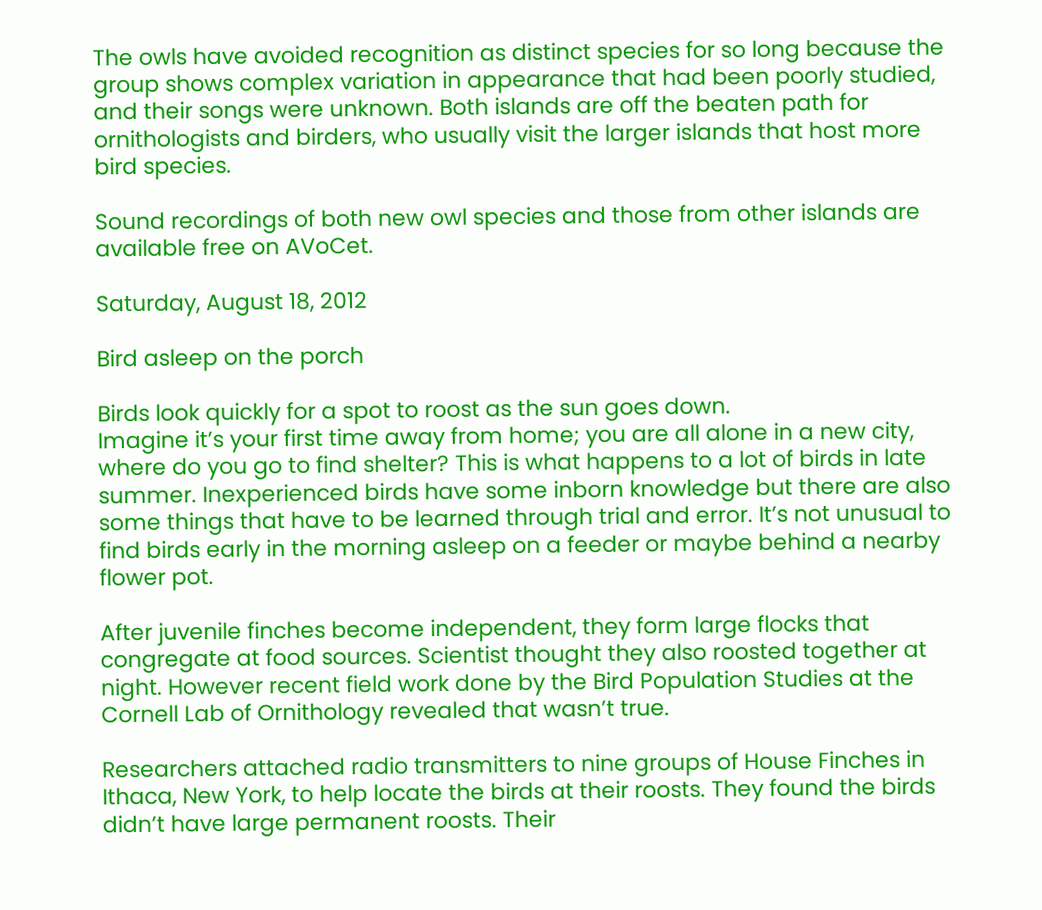The owls have avoided recognition as distinct species for so long because the group shows complex variation in appearance that had been poorly studied, and their songs were unknown. Both islands are off the beaten path for ornithologists and birders, who usually visit the larger islands that host more bird species.

Sound recordings of both new owl species and those from other islands are available free on AVoCet.

Saturday, August 18, 2012

Bird asleep on the porch

Birds look quickly for a spot to roost as the sun goes down.
Imagine it’s your first time away from home; you are all alone in a new city, where do you go to find shelter? This is what happens to a lot of birds in late summer. Inexperienced birds have some inborn knowledge but there are also some things that have to be learned through trial and error. It’s not unusual to find birds early in the morning asleep on a feeder or maybe behind a nearby flower pot.

After juvenile finches become independent, they form large flocks that congregate at food sources. Scientist thought they also roosted together at night. However recent field work done by the Bird Population Studies at the Cornell Lab of Ornithology revealed that wasn’t true.

Researchers attached radio transmitters to nine groups of House Finches in Ithaca, New York, to help locate the birds at their roosts. They found the birds didn’t have large permanent roosts. Their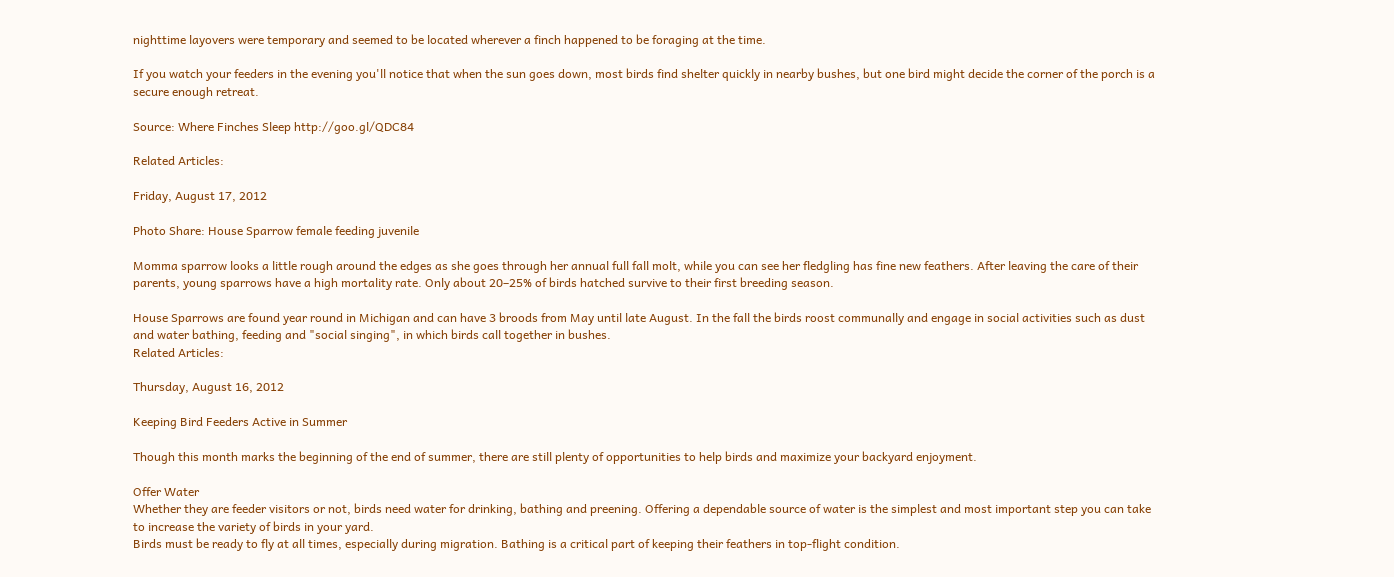nighttime layovers were temporary and seemed to be located wherever a finch happened to be foraging at the time.

If you watch your feeders in the evening you'll notice that when the sun goes down, most birds find shelter quickly in nearby bushes, but one bird might decide the corner of the porch is a secure enough retreat.

Source: Where Finches Sleep http://goo.gl/QDC84

Related Articles:

Friday, August 17, 2012

Photo Share: House Sparrow female feeding juvenile

Momma sparrow looks a little rough around the edges as she goes through her annual full fall molt, while you can see her fledgling has fine new feathers. After leaving the care of their parents, young sparrows have a high mortality rate. Only about 20–25% of birds hatched survive to their first breeding season.

House Sparrows are found year round in Michigan and can have 3 broods from May until late August. In the fall the birds roost communally and engage in social activities such as dust and water bathing, feeding and "social singing", in which birds call together in bushes.
Related Articles:

Thursday, August 16, 2012

Keeping Bird Feeders Active in Summer

Though this month marks the beginning of the end of summer, there are still plenty of opportunities to help birds and maximize your backyard enjoyment.

Offer Water
Whether they are feeder visitors or not, birds need water for drinking, bathing and preening. Offering a dependable source of water is the simplest and most important step you can take to increase the variety of birds in your yard.
Birds must be ready to fly at all times, especially during migration. Bathing is a critical part of keeping their feathers in top-flight condition.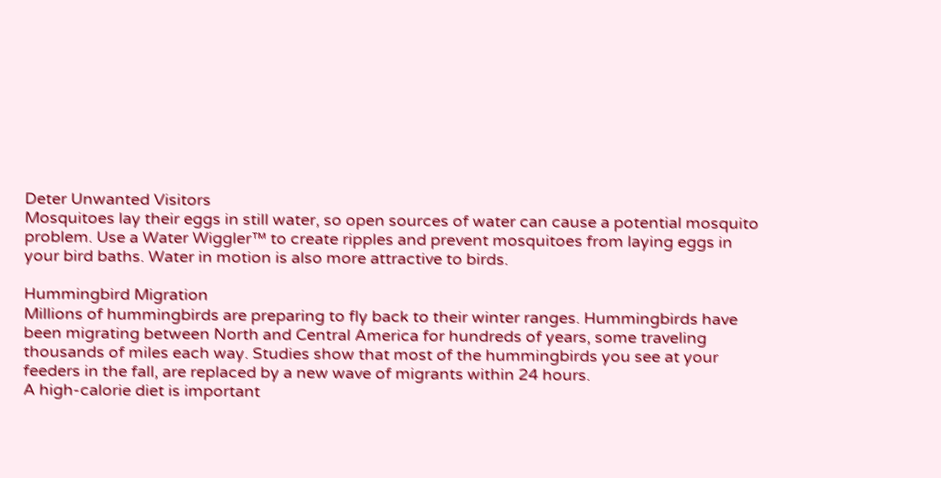Deter Unwanted Visitors
Mosquitoes lay their eggs in still water, so open sources of water can cause a potential mosquito problem. Use a Water Wiggler™ to create ripples and prevent mosquitoes from laying eggs in your bird baths. Water in motion is also more attractive to birds.

Hummingbird Migration
Millions of hummingbirds are preparing to fly back to their winter ranges. Hummingbirds have been migrating between North and Central America for hundreds of years, some traveling thousands of miles each way. Studies show that most of the hummingbirds you see at your feeders in the fall, are replaced by a new wave of migrants within 24 hours.
A high-calorie diet is important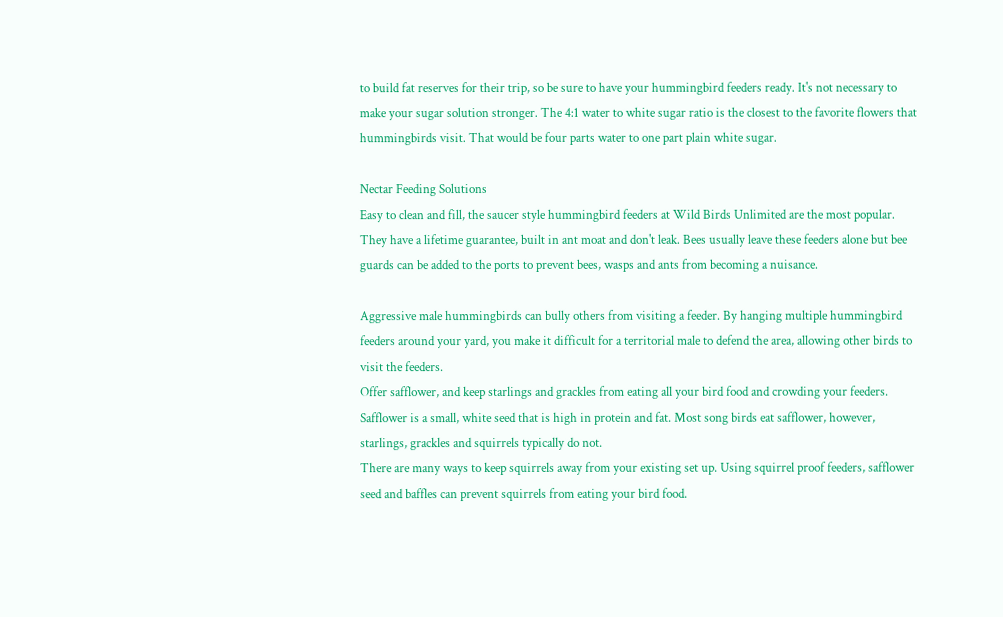to build fat reserves for their trip, so be sure to have your hummingbird feeders ready. It's not necessary to make your sugar solution stronger. The 4:1 water to white sugar ratio is the closest to the favorite flowers that hummingbirds visit. That would be four parts water to one part plain white sugar.

Nectar Feeding Solutions
Easy to clean and fill, the saucer style hummingbird feeders at Wild Birds Unlimited are the most popular. They have a lifetime guarantee, built in ant moat and don't leak. Bees usually leave these feeders alone but bee guards can be added to the ports to prevent bees, wasps and ants from becoming a nuisance.

Aggressive male hummingbirds can bully others from visiting a feeder. By hanging multiple hummingbird feeders around your yard, you make it difficult for a territorial male to defend the area, allowing other birds to visit the feeders.
Offer safflower, and keep starlings and grackles from eating all your bird food and crowding your feeders. Safflower is a small, white seed that is high in protein and fat. Most song birds eat safflower, however, starlings, grackles and squirrels typically do not.
There are many ways to keep squirrels away from your existing set up. Using squirrel proof feeders, safflower seed and baffles can prevent squirrels from eating your bird food.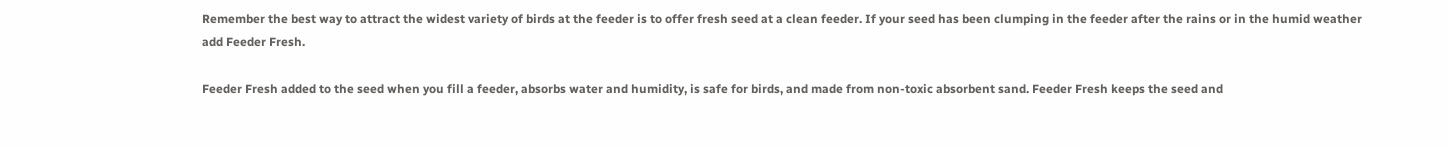Remember the best way to attract the widest variety of birds at the feeder is to offer fresh seed at a clean feeder. If your seed has been clumping in the feeder after the rains or in the humid weather add Feeder Fresh.

Feeder Fresh added to the seed when you fill a feeder, absorbs water and humidity, is safe for birds, and made from non-toxic absorbent sand. Feeder Fresh keeps the seed and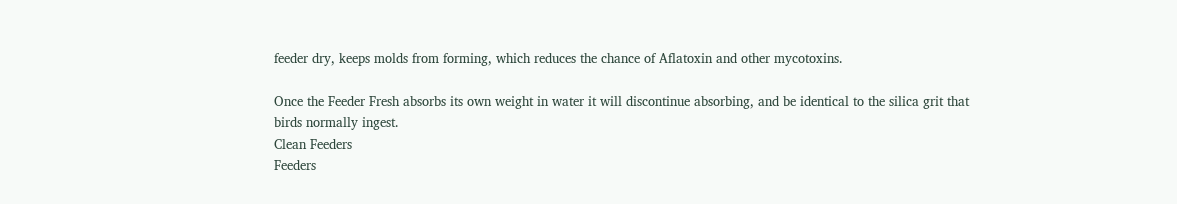feeder dry, keeps molds from forming, which reduces the chance of Aflatoxin and other mycotoxins.

Once the Feeder Fresh absorbs its own weight in water it will discontinue absorbing, and be identical to the silica grit that birds normally ingest.
Clean Feeders
Feeders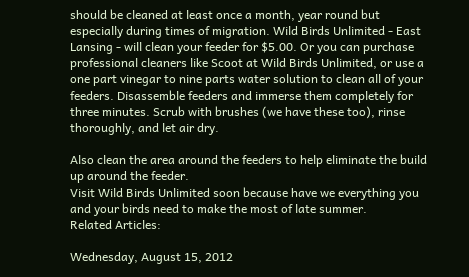should be cleaned at least once a month, year round but especially during times of migration. Wild Birds Unlimited - East Lansing - will clean your feeder for $5.00. Or you can purchase professional cleaners like Scoot at Wild Birds Unlimited, or use a one part vinegar to nine parts water solution to clean all of your feeders. Disassemble feeders and immerse them completely for three minutes. Scrub with brushes (we have these too), rinse thoroughly, and let air dry.

Also clean the area around the feeders to help eliminate the build up around the feeder.
Visit Wild Birds Unlimited soon because have we everything you and your birds need to make the most of late summer.
Related Articles:

Wednesday, August 15, 2012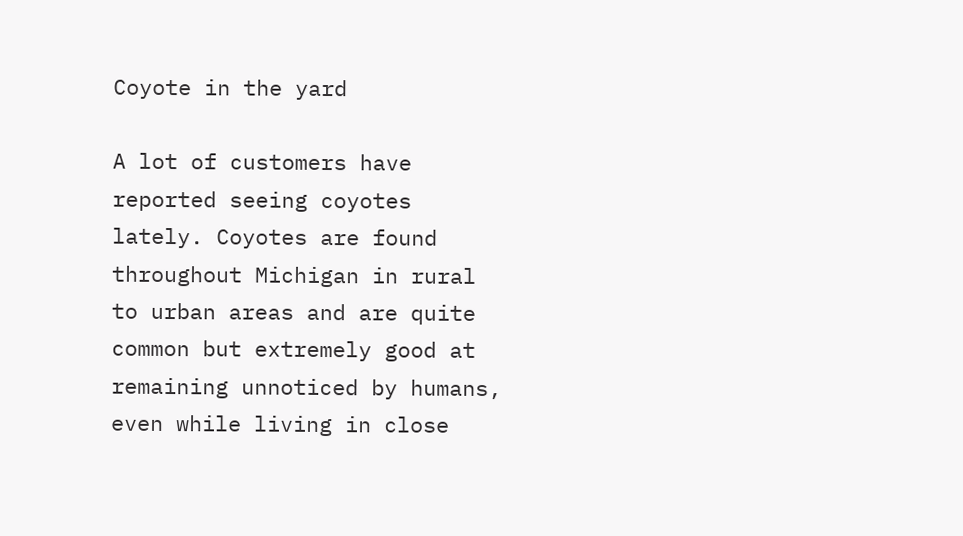Coyote in the yard

A lot of customers have reported seeing coyotes lately. Coyotes are found throughout Michigan in rural to urban areas and are quite common but extremely good at remaining unnoticed by humans, even while living in close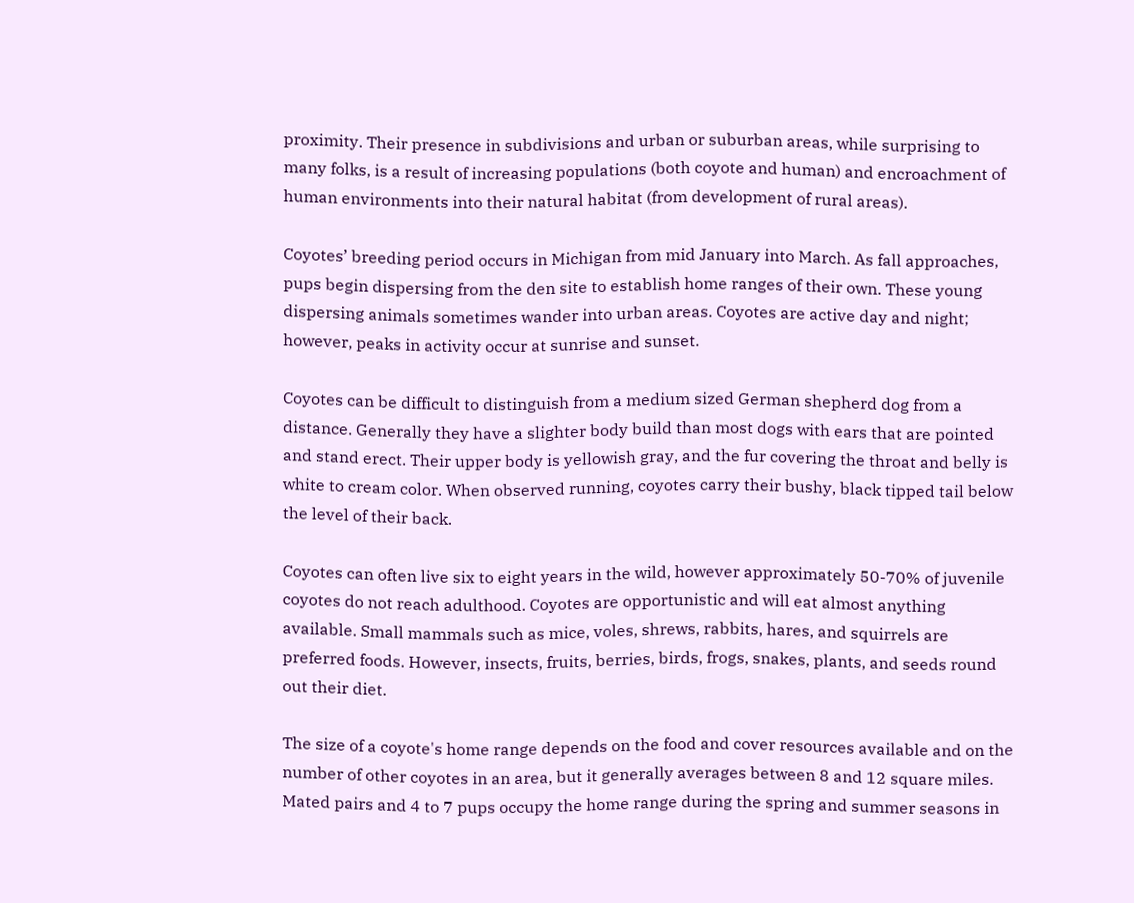proximity. Their presence in subdivisions and urban or suburban areas, while surprising to many folks, is a result of increasing populations (both coyote and human) and encroachment of human environments into their natural habitat (from development of rural areas).

Coyotes’ breeding period occurs in Michigan from mid January into March. As fall approaches, pups begin dispersing from the den site to establish home ranges of their own. These young dispersing animals sometimes wander into urban areas. Coyotes are active day and night; however, peaks in activity occur at sunrise and sunset.

Coyotes can be difficult to distinguish from a medium sized German shepherd dog from a distance. Generally they have a slighter body build than most dogs with ears that are pointed and stand erect. Their upper body is yellowish gray, and the fur covering the throat and belly is white to cream color. When observed running, coyotes carry their bushy, black tipped tail below the level of their back.

Coyotes can often live six to eight years in the wild, however approximately 50-70% of juvenile coyotes do not reach adulthood. Coyotes are opportunistic and will eat almost anything available. Small mammals such as mice, voles, shrews, rabbits, hares, and squirrels are preferred foods. However, insects, fruits, berries, birds, frogs, snakes, plants, and seeds round out their diet.

The size of a coyote's home range depends on the food and cover resources available and on the number of other coyotes in an area, but it generally averages between 8 and 12 square miles. Mated pairs and 4 to 7 pups occupy the home range during the spring and summer seasons in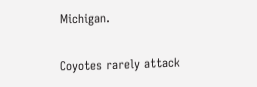Michigan.

Coyotes rarely attack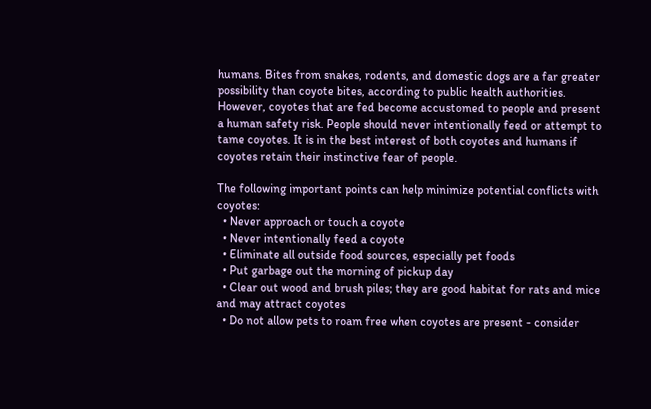humans. Bites from snakes, rodents, and domestic dogs are a far greater possibility than coyote bites, according to public health authorities. However, coyotes that are fed become accustomed to people and present a human safety risk. People should never intentionally feed or attempt to tame coyotes. It is in the best interest of both coyotes and humans if coyotes retain their instinctive fear of people.

The following important points can help minimize potential conflicts with coyotes:
  • Never approach or touch a coyote
  • Never intentionally feed a coyote
  • Eliminate all outside food sources, especially pet foods
  • Put garbage out the morning of pickup day
  • Clear out wood and brush piles; they are good habitat for rats and mice and may attract coyotes
  • Do not allow pets to roam free when coyotes are present - consider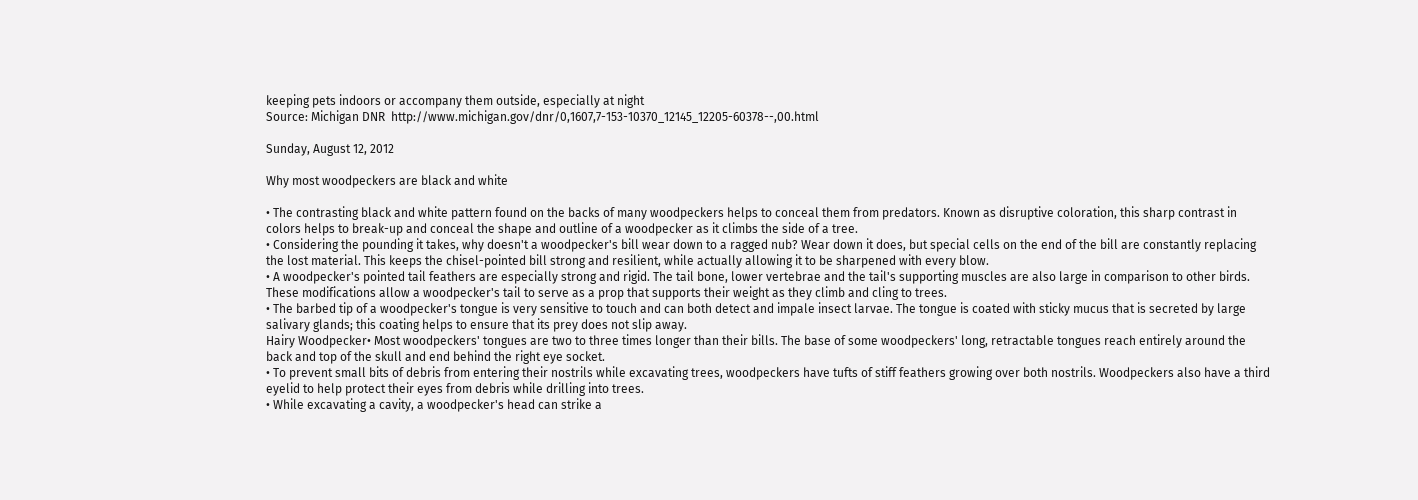keeping pets indoors or accompany them outside, especially at night
Source: Michigan DNR  http://www.michigan.gov/dnr/0,1607,7-153-10370_12145_12205-60378--,00.html

Sunday, August 12, 2012

Why most woodpeckers are black and white

• The contrasting black and white pattern found on the backs of many woodpeckers helps to conceal them from predators. Known as disruptive coloration, this sharp contrast in colors helps to break-up and conceal the shape and outline of a woodpecker as it climbs the side of a tree.
• Considering the pounding it takes, why doesn't a woodpecker's bill wear down to a ragged nub? Wear down it does, but special cells on the end of the bill are constantly replacing the lost material. This keeps the chisel-pointed bill strong and resilient, while actually allowing it to be sharpened with every blow.
• A woodpecker's pointed tail feathers are especially strong and rigid. The tail bone, lower vertebrae and the tail's supporting muscles are also large in comparison to other birds. These modifications allow a woodpecker's tail to serve as a prop that supports their weight as they climb and cling to trees.
• The barbed tip of a woodpecker's tongue is very sensitive to touch and can both detect and impale insect larvae. The tongue is coated with sticky mucus that is secreted by large salivary glands; this coating helps to ensure that its prey does not slip away.
Hairy Woodpecker• Most woodpeckers' tongues are two to three times longer than their bills. The base of some woodpeckers' long, retractable tongues reach entirely around the back and top of the skull and end behind the right eye socket.
• To prevent small bits of debris from entering their nostrils while excavating trees, woodpeckers have tufts of stiff feathers growing over both nostrils. Woodpeckers also have a third eyelid to help protect their eyes from debris while drilling into trees.
• While excavating a cavity, a woodpecker's head can strike a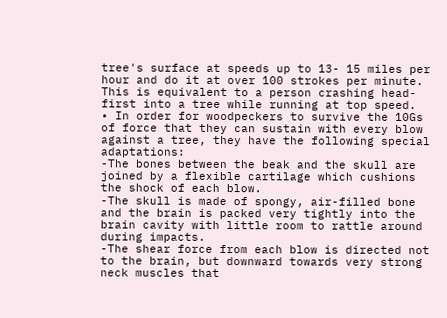tree's surface at speeds up to 13- 15 miles per hour and do it at over 100 strokes per minute. This is equivalent to a person crashing head-first into a tree while running at top speed.
• In order for woodpeckers to survive the 10Gs of force that they can sustain with every blow against a tree, they have the following special adaptations:
-The bones between the beak and the skull are joined by a flexible cartilage which cushions the shock of each blow.
-The skull is made of spongy, air-filled bone and the brain is packed very tightly into the brain cavity with little room to rattle around during impacts.
-The shear force from each blow is directed not to the brain, but downward towards very strong neck muscles that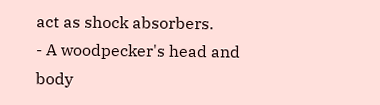act as shock absorbers.
- A woodpecker's head and body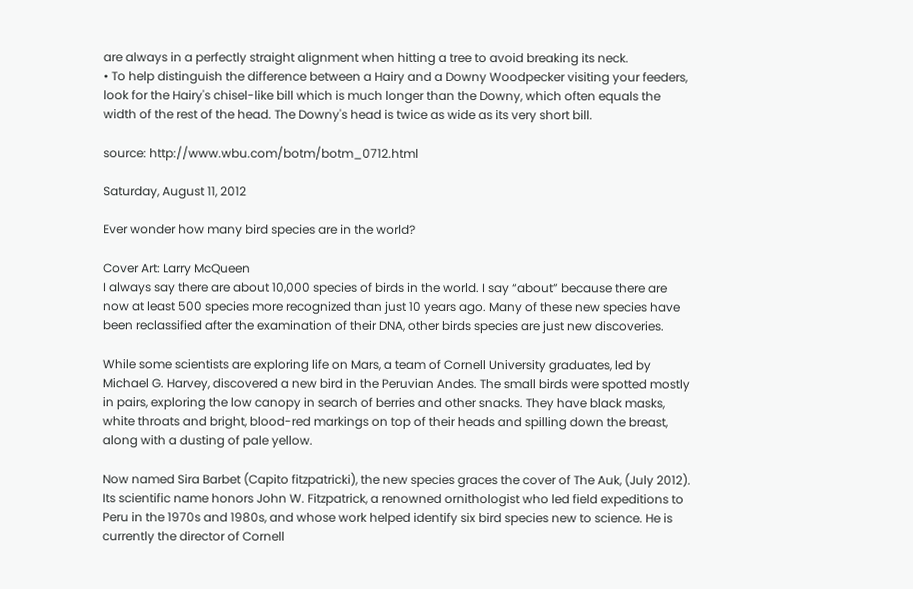are always in a perfectly straight alignment when hitting a tree to avoid breaking its neck.
• To help distinguish the difference between a Hairy and a Downy Woodpecker visiting your feeders, look for the Hairy's chisel-like bill which is much longer than the Downy, which often equals the width of the rest of the head. The Downy's head is twice as wide as its very short bill.

source: http://www.wbu.com/botm/botm_0712.html

Saturday, August 11, 2012

Ever wonder how many bird species are in the world?

Cover Art: Larry McQueen
I always say there are about 10,000 species of birds in the world. I say “about” because there are now at least 500 species more recognized than just 10 years ago. Many of these new species have been reclassified after the examination of their DNA, other birds species are just new discoveries.

While some scientists are exploring life on Mars, a team of Cornell University graduates, led by Michael G. Harvey, discovered a new bird in the Peruvian Andes. The small birds were spotted mostly in pairs, exploring the low canopy in search of berries and other snacks. They have black masks, white throats and bright, blood-red markings on top of their heads and spilling down the breast, along with a dusting of pale yellow.

Now named Sira Barbet (Capito fitzpatricki), the new species graces the cover of The Auk, (July 2012). Its scientific name honors John W. Fitzpatrick, a renowned ornithologist who led field expeditions to Peru in the 1970s and 1980s, and whose work helped identify six bird species new to science. He is currently the director of Cornell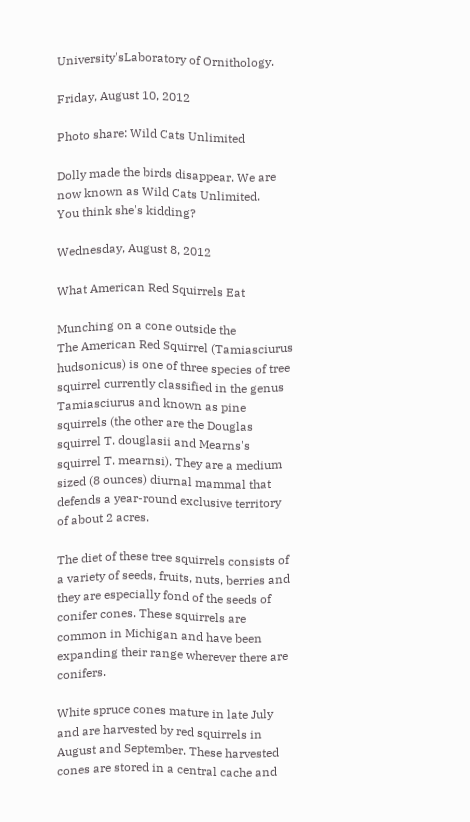University'sLaboratory of Ornithology.

Friday, August 10, 2012

Photo share: Wild Cats Unlimited

Dolly made the birds disappear. We are now known as Wild Cats Unlimited.
You think she's kidding?

Wednesday, August 8, 2012

What American Red Squirrels Eat

Munching on a cone outside the
The American Red Squirrel (Tamiasciurus hudsonicus) is one of three species of tree squirrel currently classified in the genus Tamiasciurus and known as pine squirrels (the other are the Douglas squirrel T. douglasii and Mearns's squirrel T. mearnsi). They are a medium sized (8 ounces) diurnal mammal that defends a year-round exclusive territory of about 2 acres.

The diet of these tree squirrels consists of a variety of seeds, fruits, nuts, berries and they are especially fond of the seeds of conifer cones. These squirrels are common in Michigan and have been expanding their range wherever there are conifers.

White spruce cones mature in late July and are harvested by red squirrels in August and September. These harvested cones are stored in a central cache and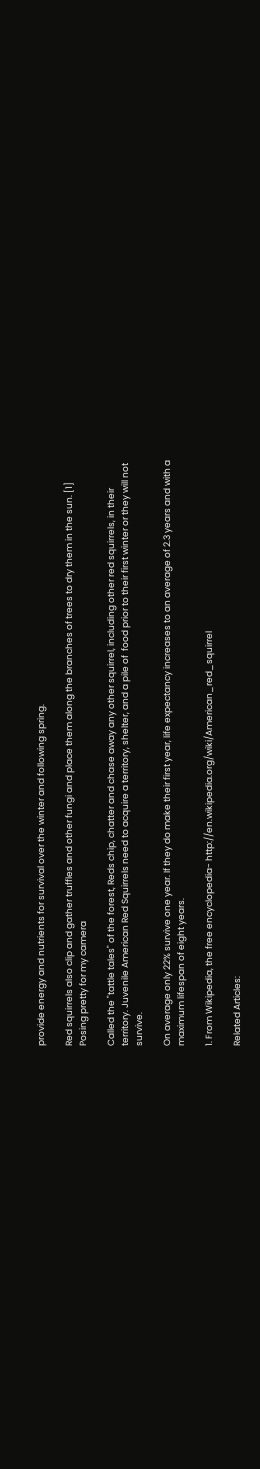provide energy and nutrients for survival over the winter and following spring.

Red squirrels also clip and gather truffles and other fungi and place them along the branches of trees to dry them in the sun. [1]
Posing pretty for my camera

Called the "tattle tales" of the forest, Reds chip, chatter and chase away any other squirrel, including other red squirrels, in their territory. Juvenile American Red Squirrels need to acquire a territory, shelter, and a pile of  food prior to their first winter or they will not survive.

On average only 22% survive one year. If they do make their first year, life expectancy increases to an average of 2.3 years and with a maximum lifespan of eight years.

1. From Wikipedia, the free encyclopedia- http://en.wikipedia.org/wiki/American_red_squirrel

Related Articles: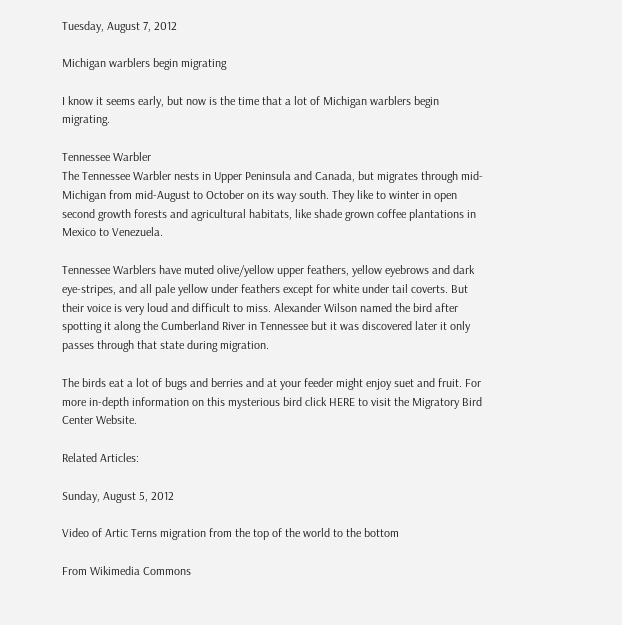Tuesday, August 7, 2012

Michigan warblers begin migrating

I know it seems early, but now is the time that a lot of Michigan warblers begin migrating.

Tennessee Warbler
The Tennessee Warbler nests in Upper Peninsula and Canada, but migrates through mid-Michigan from mid-August to October on its way south. They like to winter in open second growth forests and agricultural habitats, like shade grown coffee plantations in Mexico to Venezuela.

Tennessee Warblers have muted olive/yellow upper feathers, yellow eyebrows and dark eye-stripes, and all pale yellow under feathers except for white under tail coverts. But their voice is very loud and difficult to miss. Alexander Wilson named the bird after spotting it along the Cumberland River in Tennessee but it was discovered later it only passes through that state during migration.

The birds eat a lot of bugs and berries and at your feeder might enjoy suet and fruit. For more in-depth information on this mysterious bird click HERE to visit the Migratory Bird Center Website.

Related Articles:

Sunday, August 5, 2012

Video of Artic Terns migration from the top of the world to the bottom

From Wikimedia Commons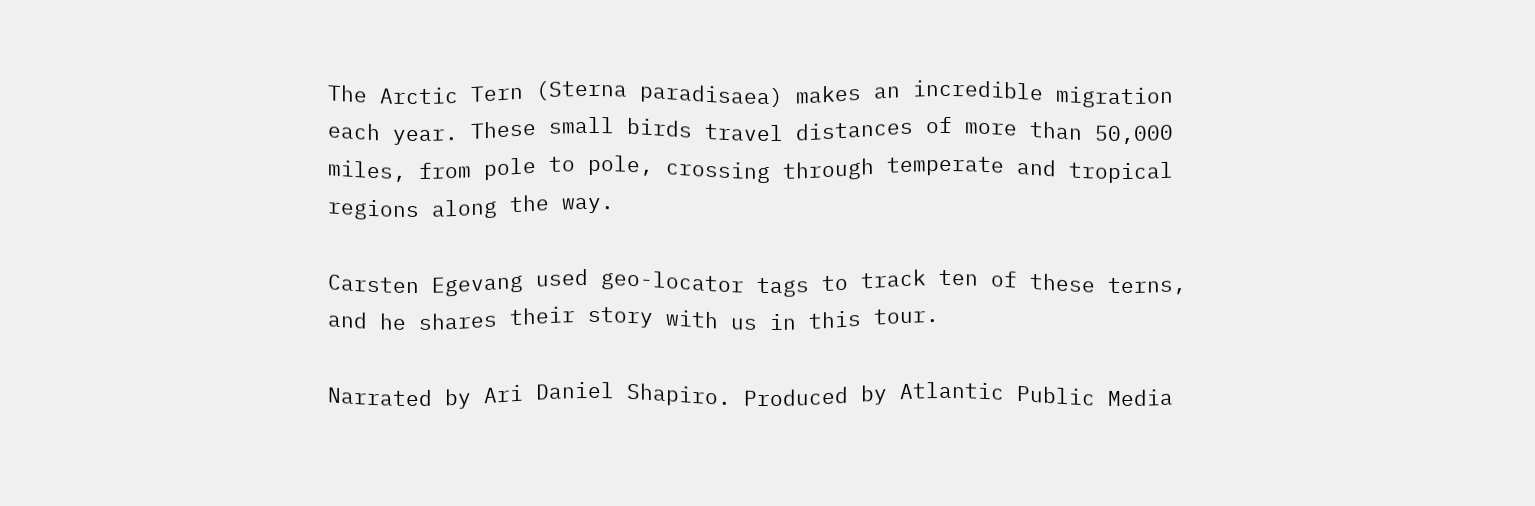The Arctic Tern (Sterna paradisaea) makes an incredible migration each year. These small birds travel distances of more than 50,000 miles, from pole to pole, crossing through temperate and tropical regions along the way.

Carsten Egevang used geo-locator tags to track ten of these terns, and he shares their story with us in this tour.

Narrated by Ari Daniel Shapiro. Produced by Atlantic Public Media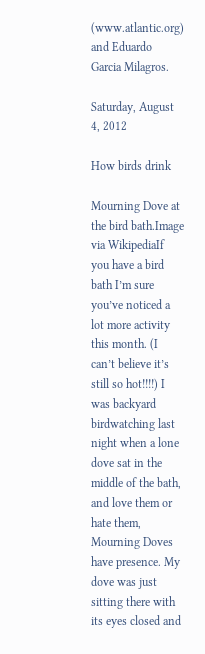(www.atlantic.org) and Eduardo Garcia Milagros.

Saturday, August 4, 2012

How birds drink

Mourning Dove at the bird bath.Image via WikipediaIf you have a bird bath I’m sure you’ve noticed a lot more activity this month. (I can’t believe it’s still so hot!!!!) I was backyard birdwatching last night when a lone dove sat in the middle of the bath, and love them or hate them, Mourning Doves have presence. My dove was just sitting there with its eyes closed and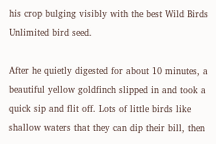his crop bulging visibly with the best Wild Birds Unlimited bird seed.

After he quietly digested for about 10 minutes, a beautiful yellow goldfinch slipped in and took a quick sip and flit off. Lots of little birds like shallow waters that they can dip their bill, then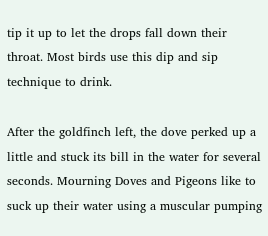tip it up to let the drops fall down their throat. Most birds use this dip and sip technique to drink.

After the goldfinch left, the dove perked up a little and stuck its bill in the water for several seconds. Mourning Doves and Pigeons like to suck up their water using a muscular pumping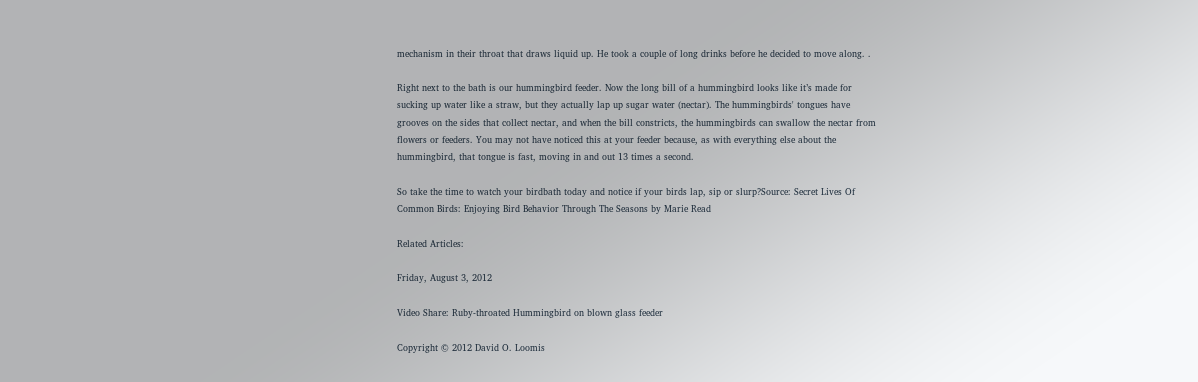mechanism in their throat that draws liquid up. He took a couple of long drinks before he decided to move along. .

Right next to the bath is our hummingbird feeder. Now the long bill of a hummingbird looks like it’s made for sucking up water like a straw, but they actually lap up sugar water (nectar). The hummingbirds' tongues have grooves on the sides that collect nectar, and when the bill constricts, the hummingbirds can swallow the nectar from flowers or feeders. You may not have noticed this at your feeder because, as with everything else about the hummingbird, that tongue is fast, moving in and out 13 times a second.

So take the time to watch your birdbath today and notice if your birds lap, sip or slurp?Source: Secret Lives Of Common Birds: Enjoying Bird Behavior Through The Seasons by Marie Read

Related Articles:

Friday, August 3, 2012

Video Share: Ruby-throated Hummingbird on blown glass feeder

Copyright © 2012 David O. Loomis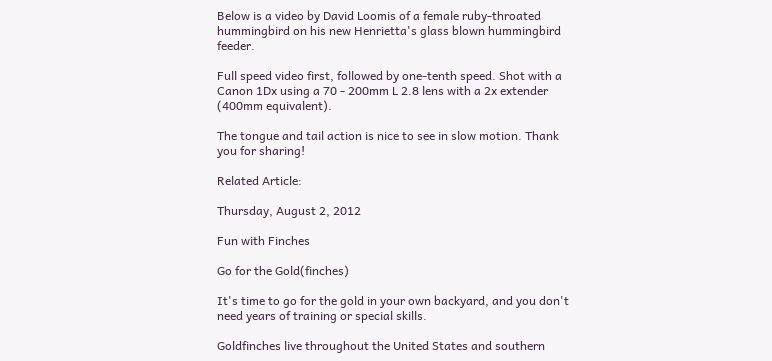Below is a video by David Loomis of a female ruby-throated hummingbird on his new Henrietta's glass blown hummingbird feeder.

Full speed video first, followed by one-tenth speed. Shot with a Canon 1Dx using a 70 - 200mm L 2.8 lens with a 2x extender (400mm equivalent).

The tongue and tail action is nice to see in slow motion. Thank you for sharing!

Related Article:

Thursday, August 2, 2012

Fun with Finches

Go for the Gold(finches)

It's time to go for the gold in your own backyard, and you don't need years of training or special skills.

Goldfinches live throughout the United States and southern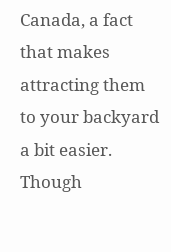Canada, a fact that makes attracting them to your backyard a bit easier. Though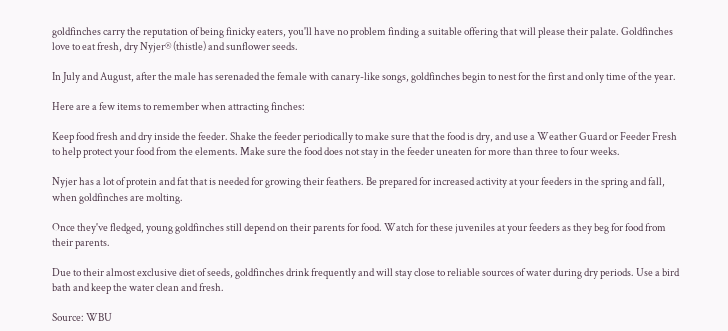goldfinches carry the reputation of being finicky eaters, you'll have no problem finding a suitable offering that will please their palate. Goldfinches love to eat fresh, dry Nyjer® (thistle) and sunflower seeds.

In July and August, after the male has serenaded the female with canary-like songs, goldfinches begin to nest for the first and only time of the year.

Here are a few items to remember when attracting finches:

Keep food fresh and dry inside the feeder. Shake the feeder periodically to make sure that the food is dry, and use a Weather Guard or Feeder Fresh to help protect your food from the elements. Make sure the food does not stay in the feeder uneaten for more than three to four weeks.

Nyjer has a lot of protein and fat that is needed for growing their feathers. Be prepared for increased activity at your feeders in the spring and fall, when goldfinches are molting.

Once they've fledged, young goldfinches still depend on their parents for food. Watch for these juveniles at your feeders as they beg for food from their parents.

Due to their almost exclusive diet of seeds, goldfinches drink frequently and will stay close to reliable sources of water during dry periods. Use a bird bath and keep the water clean and fresh.

Source: WBU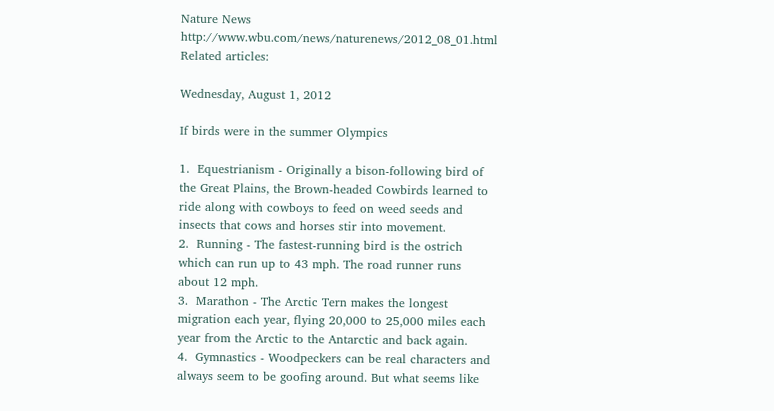Nature News http://www.wbu.com/news/naturenews/2012_08_01.html
Related articles:

Wednesday, August 1, 2012

If birds were in the summer Olympics

1.  Equestrianism - Originally a bison-following bird of the Great Plains, the Brown-headed Cowbirds learned to ride along with cowboys to feed on weed seeds and insects that cows and horses stir into movement.
2.  Running - The fastest-running bird is the ostrich which can run up to 43 mph. The road runner runs about 12 mph.
3.  Marathon - The Arctic Tern makes the longest migration each year, flying 20,000 to 25,000 miles each year from the Arctic to the Antarctic and back again.
4.  Gymnastics - Woodpeckers can be real characters and always seem to be goofing around. But what seems like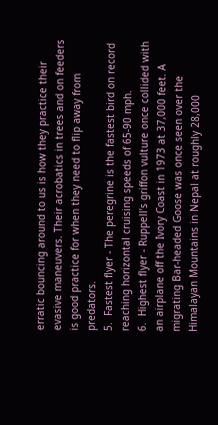erratic bouncing around to us is how they practice their evasive maneuvers. Their acrobatics in trees and on feeders is good practice for when they need to flip away from predators.
5.  Fastest flyer - The peregrine is the fastest bird on record reaching horizontal cruising speeds of 65-90 mph.
6.  Highest flyer - Ruppell’s griffon vulture once collided with an airplane off the Ivory Coast in 1973 at 37,000 feet. A migrating Bar-headed Goose was once seen over the Himalayan Mountains in Nepal at roughly 28,000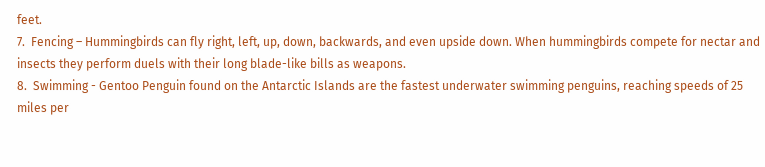feet.
7.  Fencing – Hummingbirds can fly right, left, up, down, backwards, and even upside down. When hummingbirds compete for nectar and insects they perform duels with their long blade-like bills as weapons.
8.  Swimming - Gentoo Penguin found on the Antarctic Islands are the fastest underwater swimming penguins, reaching speeds of 25 miles per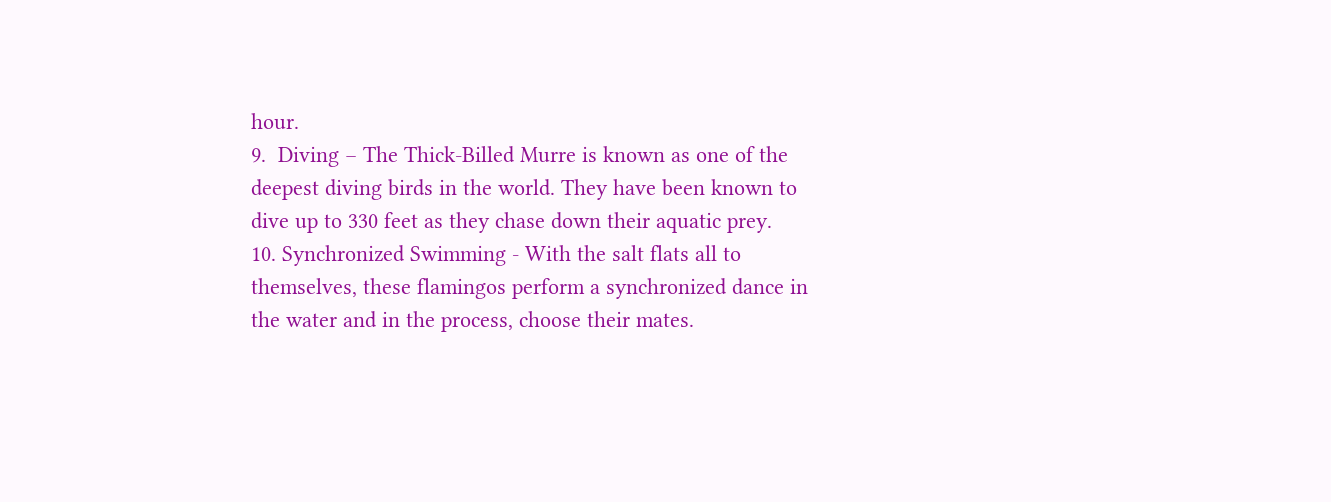hour.
9.  Diving – The Thick-Billed Murre is known as one of the deepest diving birds in the world. They have been known to dive up to 330 feet as they chase down their aquatic prey.
10. Synchronized Swimming - With the salt flats all to themselves, these flamingos perform a synchronized dance in the water and in the process, choose their mates.